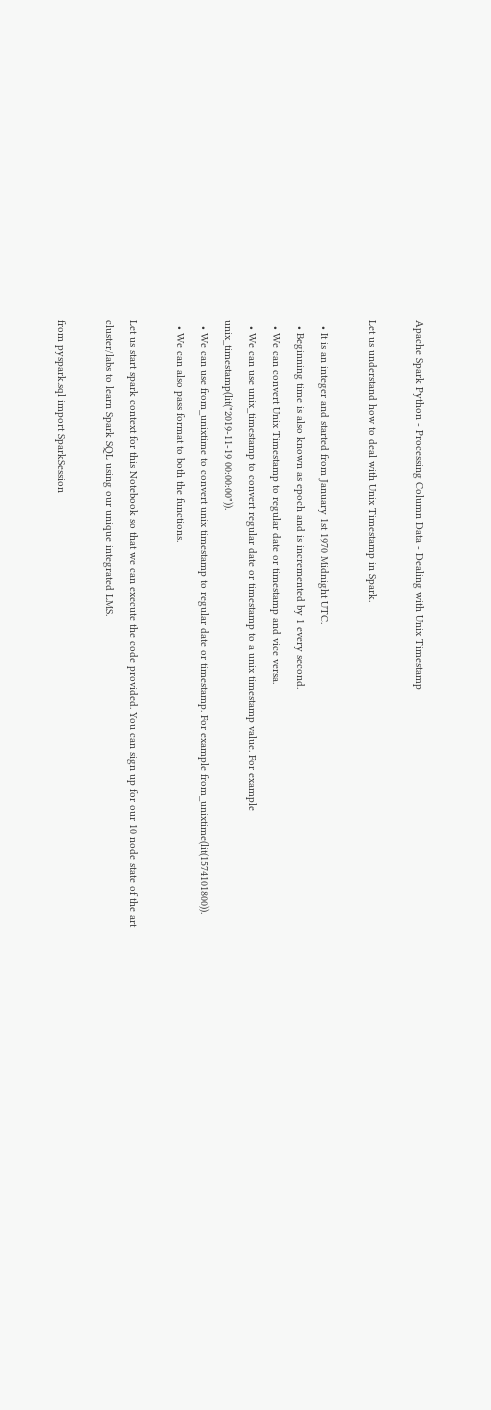Apache Spark Python - Processing Column Data - Dealing with Unix Timestamp

Let us understand how to deal with Unix Timestamp in Spark.

  • It is an integer and started from January 1st 1970 Midnight UTC.
  • Beginning time is also known as epoch and is incremented by 1 every second.
  • We can convert Unix Timestamp to regular date or timestamp and vice versa.
  • We can use unix_timestamp to convert regular date or timestamp to a unix timestamp value. For example unix_timestamp(lit("2019-11-19 00:00:00")).
  • We can use from_unixtime to convert unix timestamp to regular date or timestamp. For example from_unixtime(lit(1574101800)).
  • We can also pass format to both the functions.

Let us start spark context for this Notebook so that we can execute the code provided. You can sign up for our 10 node state of the art cluster/labs to learn Spark SQL using our unique integrated LMS.

from pyspark.sql import SparkSession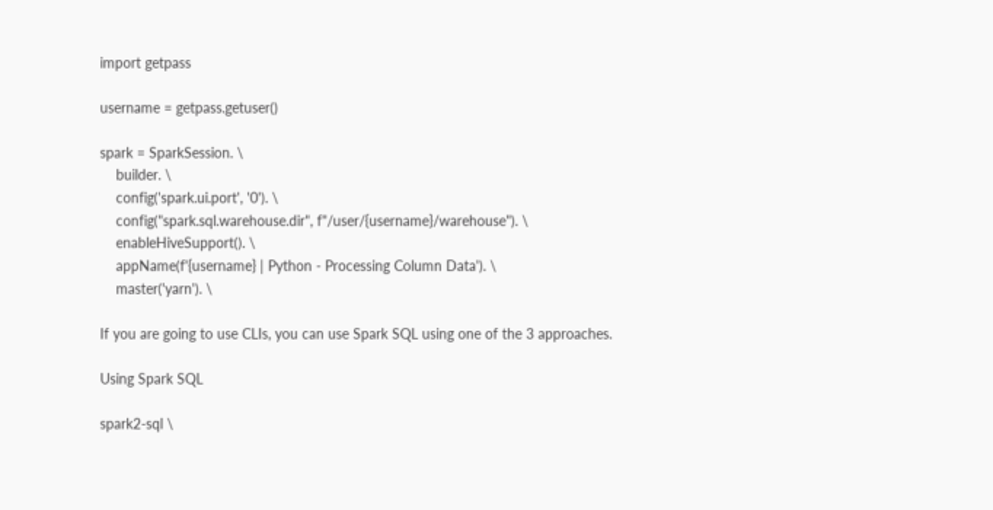import getpass

username = getpass.getuser()

spark = SparkSession. \
    builder. \
    config('spark.ui.port', '0'). \
    config("spark.sql.warehouse.dir", f"/user/{username}/warehouse"). \
    enableHiveSupport(). \
    appName(f'{username} | Python - Processing Column Data'). \
    master('yarn'). \

If you are going to use CLIs, you can use Spark SQL using one of the 3 approaches.

Using Spark SQL

spark2-sql \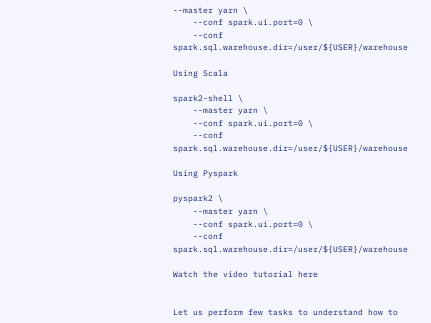--master yarn \
    --conf spark.ui.port=0 \
    --conf spark.sql.warehouse.dir=/user/${USER}/warehouse

Using Scala

spark2-shell \
    --master yarn \
    --conf spark.ui.port=0 \
    --conf spark.sql.warehouse.dir=/user/${USER}/warehouse

Using Pyspark

pyspark2 \
    --master yarn \
    --conf spark.ui.port=0 \
    --conf spark.sql.warehouse.dir=/user/${USER}/warehouse

Watch the video tutorial here


Let us perform few tasks to understand how to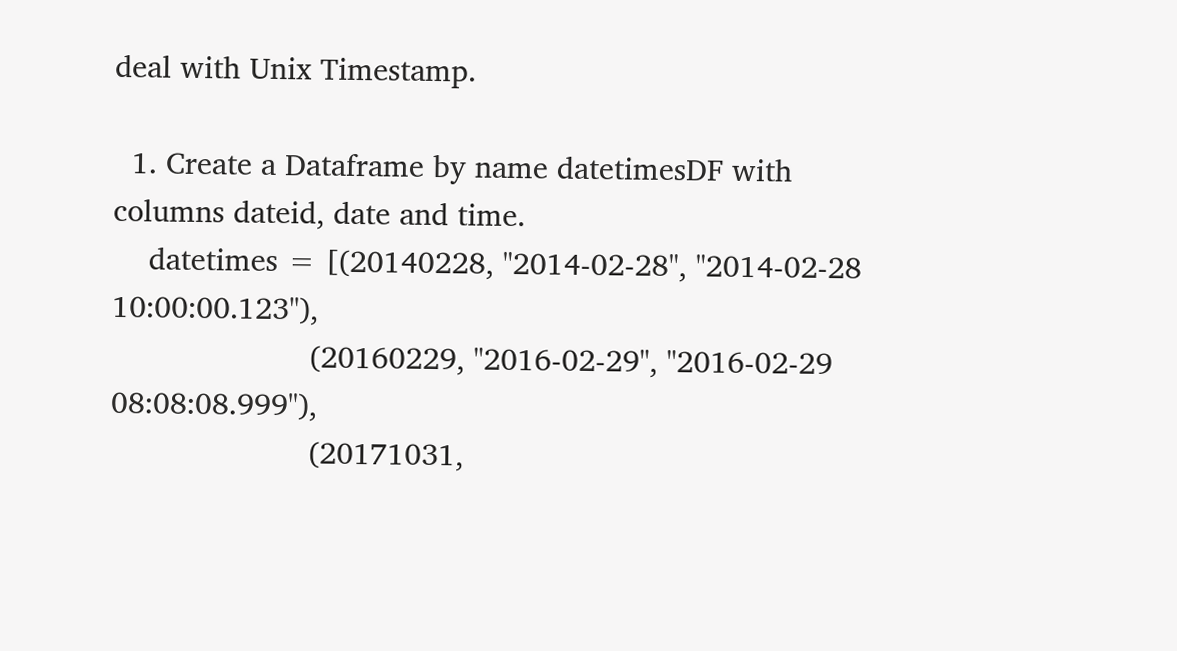deal with Unix Timestamp.

  1. Create a Dataframe by name datetimesDF with columns dateid, date and time.
    datetimes = [(20140228, "2014-02-28", "2014-02-28 10:00:00.123"),
                      (20160229, "2016-02-29", "2016-02-29 08:08:08.999"),
                      (20171031,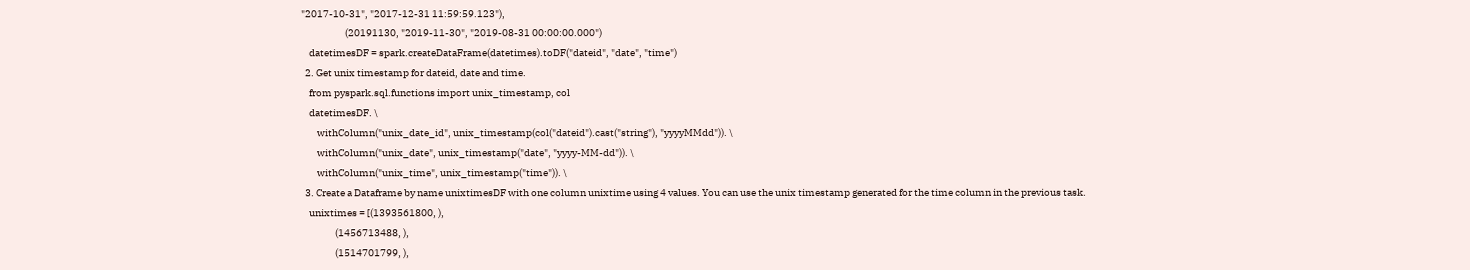"2017-10-31", "2017-12-31 11:59:59.123"),
                      (20191130, "2019-11-30", "2019-08-31 00:00:00.000")
    datetimesDF = spark.createDataFrame(datetimes).toDF("dateid", "date", "time")
  2. Get unix timestamp for dateid, date and time.
    from pyspark.sql.functions import unix_timestamp, col
    datetimesDF. \
        withColumn("unix_date_id", unix_timestamp(col("dateid").cast("string"), "yyyyMMdd")). \
        withColumn("unix_date", unix_timestamp("date", "yyyy-MM-dd")). \
        withColumn("unix_time", unix_timestamp("time")). \
  3. Create a Dataframe by name unixtimesDF with one column unixtime using 4 values. You can use the unix timestamp generated for the time column in the previous task.
    unixtimes = [(1393561800, ),
                 (1456713488, ),
                 (1514701799, ),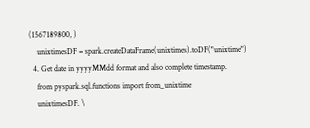(1567189800, )
    unixtimesDF = spark.createDataFrame(unixtimes).toDF("unixtime")
  4. Get date in yyyyMMdd format and also complete timestamp.
    from pyspark.sql.functions import from_unixtime
    unixtimesDF. \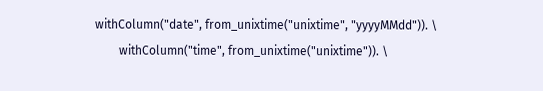withColumn("date", from_unixtime("unixtime", "yyyyMMdd")). \
        withColumn("time", from_unixtime("unixtime")). \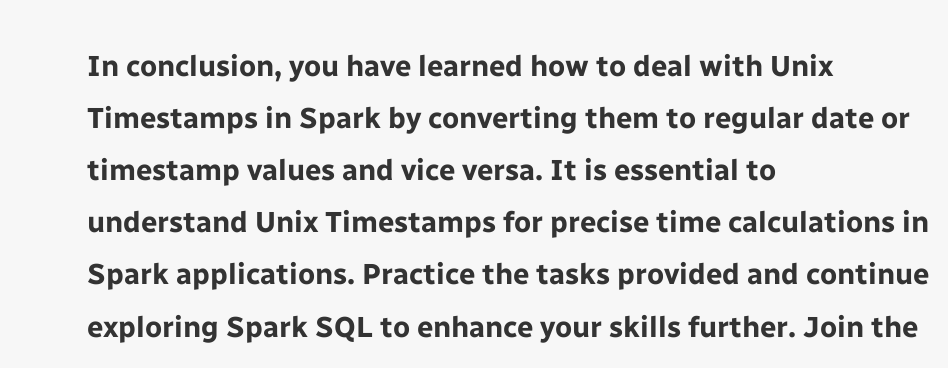In conclusion, you have learned how to deal with Unix Timestamps in Spark by converting them to regular date or timestamp values and vice versa. It is essential to understand Unix Timestamps for precise time calculations in Spark applications. Practice the tasks provided and continue exploring Spark SQL to enhance your skills further. Join the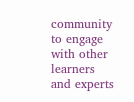community to engage with other learners and experts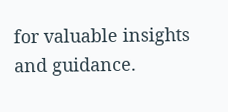for valuable insights and guidance.